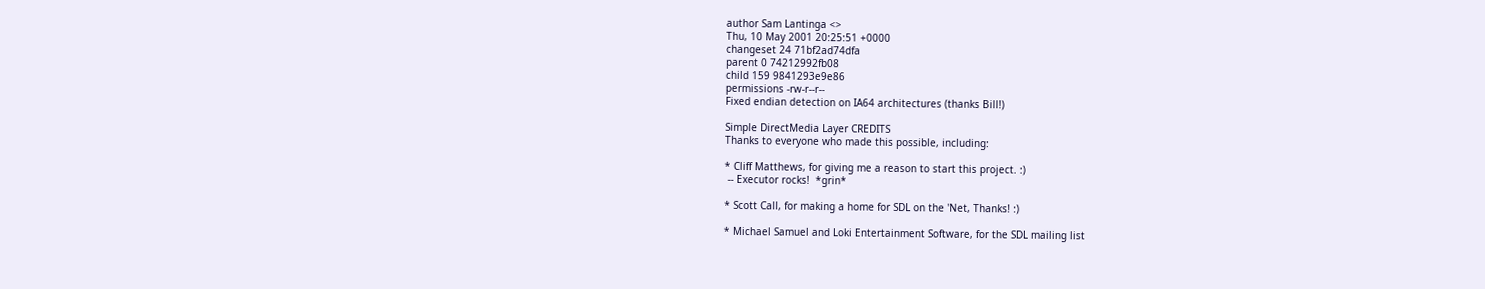author Sam Lantinga <>
Thu, 10 May 2001 20:25:51 +0000
changeset 24 71bf2ad74dfa
parent 0 74212992fb08
child 159 9841293e9e86
permissions -rw-r--r--
Fixed endian detection on IA64 architectures (thanks Bill!)

Simple DirectMedia Layer CREDITS
Thanks to everyone who made this possible, including:

* Cliff Matthews, for giving me a reason to start this project. :)
 -- Executor rocks!  *grin*

* Scott Call, for making a home for SDL on the 'Net, Thanks! :)

* Michael Samuel and Loki Entertainment Software, for the SDL mailing list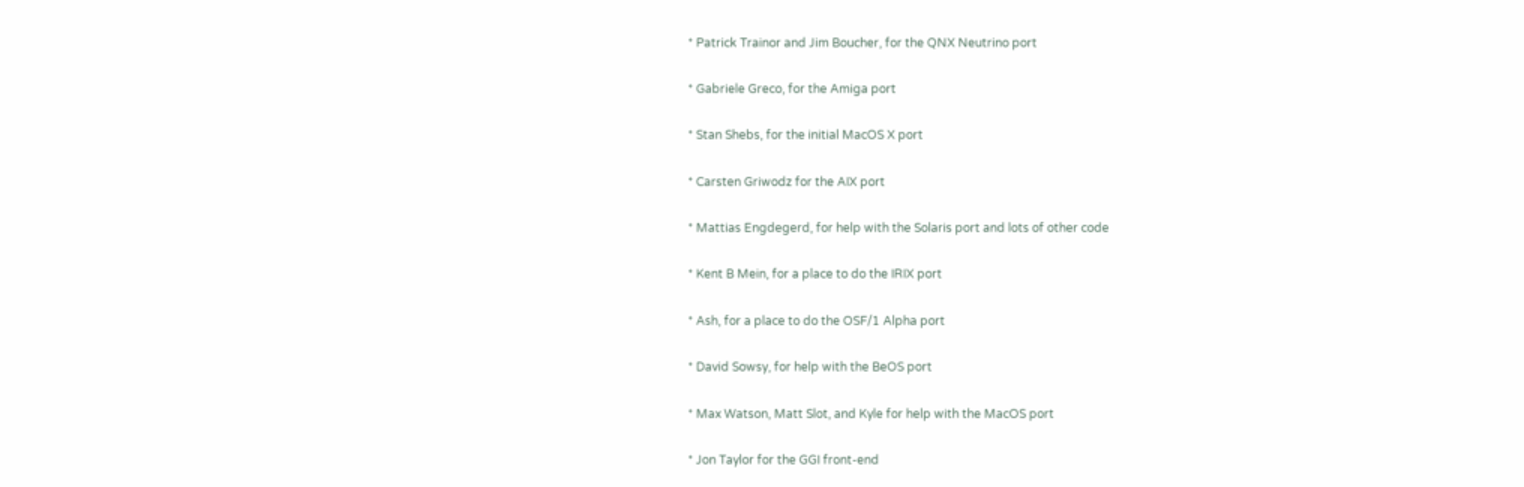* Patrick Trainor and Jim Boucher, for the QNX Neutrino port

* Gabriele Greco, for the Amiga port

* Stan Shebs, for the initial MacOS X port

* Carsten Griwodz for the AIX port

* Mattias Engdegerd, for help with the Solaris port and lots of other code

* Kent B Mein, for a place to do the IRIX port

* Ash, for a place to do the OSF/1 Alpha port

* David Sowsy, for help with the BeOS port

* Max Watson, Matt Slot, and Kyle for help with the MacOS port

* Jon Taylor for the GGI front-end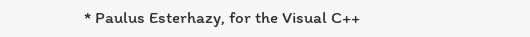* Paulus Esterhazy, for the Visual C++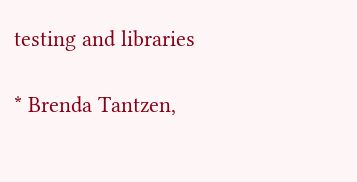testing and libraries

* Brenda Tantzen,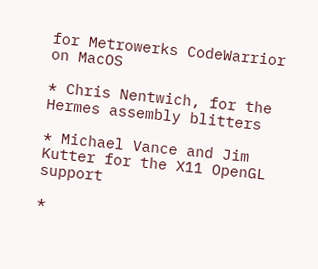for Metrowerks CodeWarrior on MacOS

* Chris Nentwich, for the Hermes assembly blitters

* Michael Vance and Jim Kutter for the X11 OpenGL support

*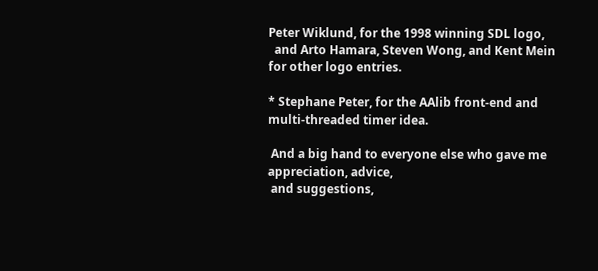Peter Wiklund, for the 1998 winning SDL logo,
  and Arto Hamara, Steven Wong, and Kent Mein for other logo entries.

* Stephane Peter, for the AAlib front-end and multi-threaded timer idea.

 And a big hand to everyone else who gave me appreciation, advice,
 and suggestions,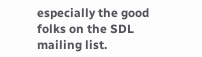especially the good folks on the SDL mailing list.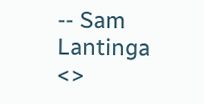-- Sam Lantinga           <>